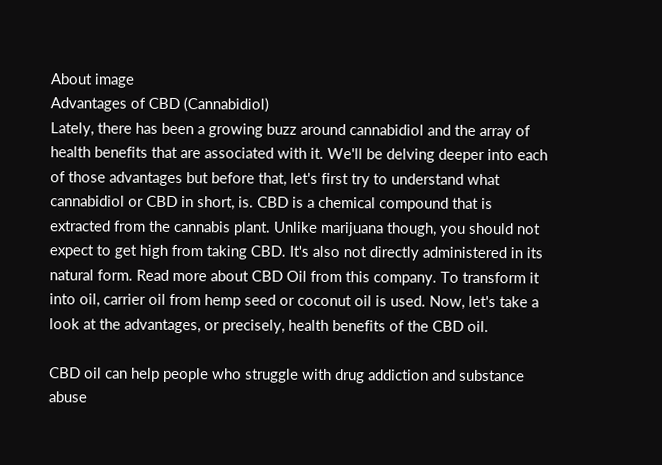About image
Advantages of CBD (Cannabidiol)
Lately, there has been a growing buzz around cannabidiol and the array of health benefits that are associated with it. We'll be delving deeper into each of those advantages but before that, let's first try to understand what cannabidiol or CBD in short, is. CBD is a chemical compound that is extracted from the cannabis plant. Unlike marijuana though, you should not expect to get high from taking CBD. It's also not directly administered in its natural form. Read more about CBD Oil from this company. To transform it into oil, carrier oil from hemp seed or coconut oil is used. Now, let's take a look at the advantages, or precisely, health benefits of the CBD oil.

CBD oil can help people who struggle with drug addiction and substance abuse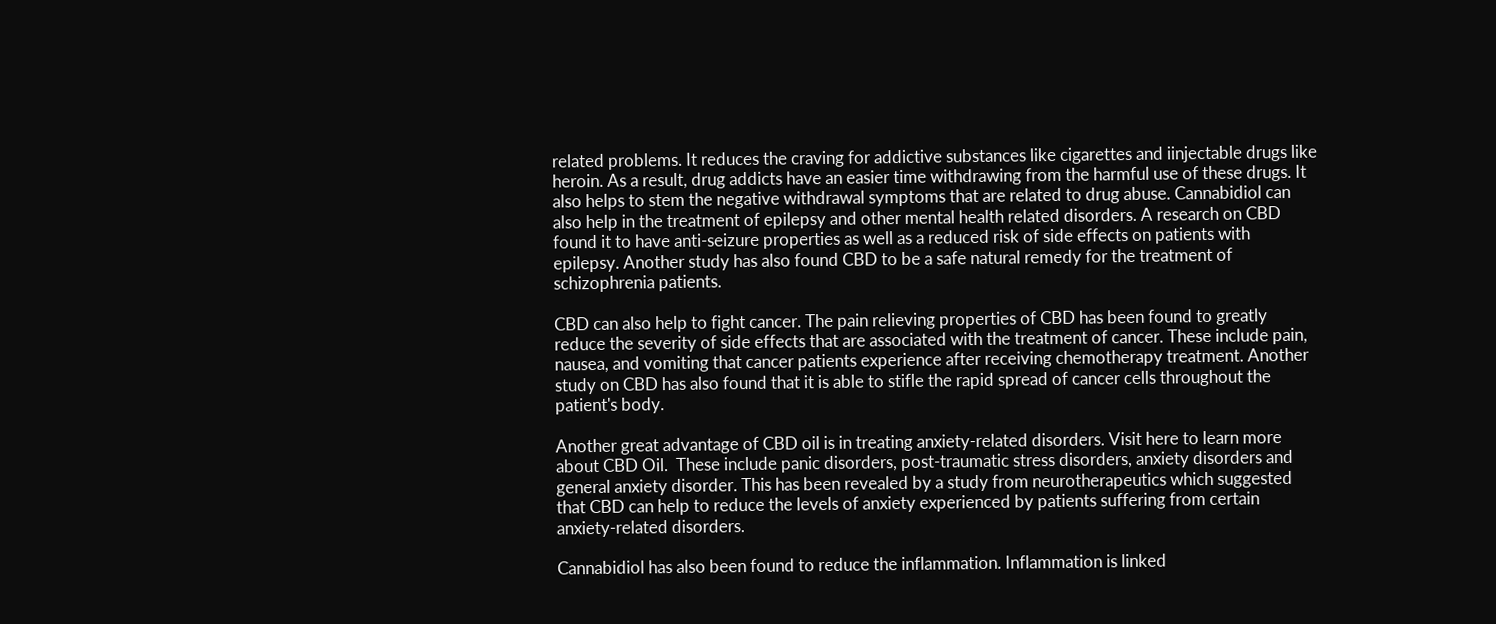related problems. It reduces the craving for addictive substances like cigarettes and iinjectable drugs like heroin. As a result, drug addicts have an easier time withdrawing from the harmful use of these drugs. It also helps to stem the negative withdrawal symptoms that are related to drug abuse. Cannabidiol can also help in the treatment of epilepsy and other mental health related disorders. A research on CBD found it to have anti-seizure properties as well as a reduced risk of side effects on patients with epilepsy. Another study has also found CBD to be a safe natural remedy for the treatment of schizophrenia patients.

CBD can also help to fight cancer. The pain relieving properties of CBD has been found to greatly reduce the severity of side effects that are associated with the treatment of cancer. These include pain, nausea, and vomiting that cancer patients experience after receiving chemotherapy treatment. Another study on CBD has also found that it is able to stifle the rapid spread of cancer cells throughout the patient's body.

Another great advantage of CBD oil is in treating anxiety-related disorders. Visit here to learn more about CBD Oil.  These include panic disorders, post-traumatic stress disorders, anxiety disorders and general anxiety disorder. This has been revealed by a study from neurotherapeutics which suggested that CBD can help to reduce the levels of anxiety experienced by patients suffering from certain anxiety-related disorders.

Cannabidiol has also been found to reduce the inflammation. Inflammation is linked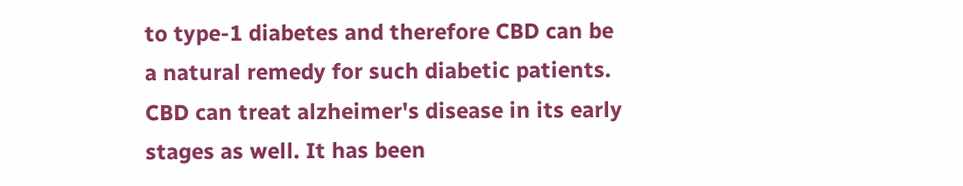to type-1 diabetes and therefore CBD can be a natural remedy for such diabetic patients. CBD can treat alzheimer's disease in its early stages as well. It has been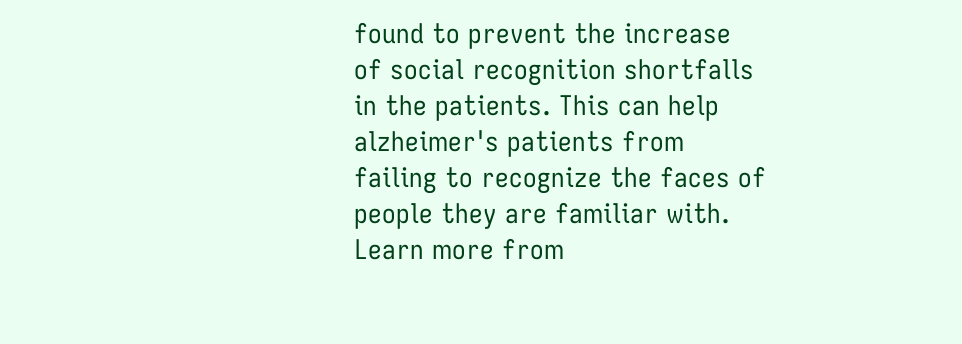found to prevent the increase of social recognition shortfalls in the patients. This can help alzheimer's patients from failing to recognize the faces of people they are familiar with. Learn more from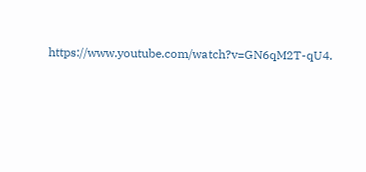https://www.youtube.com/watch?v=GN6qM2T-qU4.